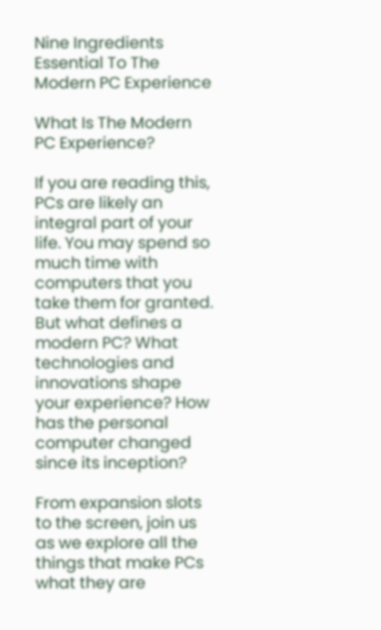Nine Ingredients Essential To The Modern PC Experience

What Is The Modern PC Experience?

If you are reading this, PCs are likely an integral part of your life. You may spend so much time with computers that you take them for granted. But what defines a modern PC? What technologies and innovations shape your experience? How has the personal computer changed since its inception?

From expansion slots to the screen, join us as we explore all the things that make PCs what they are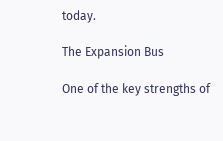today.

The Expansion Bus

One of the key strengths of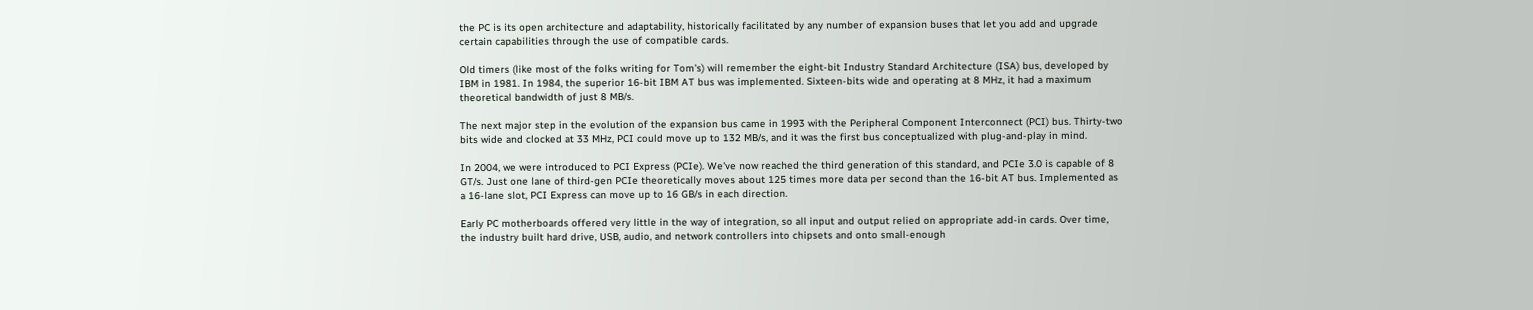the PC is its open architecture and adaptability, historically facilitated by any number of expansion buses that let you add and upgrade certain capabilities through the use of compatible cards.

Old timers (like most of the folks writing for Tom's) will remember the eight-bit Industry Standard Architecture (ISA) bus, developed by IBM in 1981. In 1984, the superior 16-bit IBM AT bus was implemented. Sixteen-bits wide and operating at 8 MHz, it had a maximum theoretical bandwidth of just 8 MB/s.

The next major step in the evolution of the expansion bus came in 1993 with the Peripheral Component Interconnect (PCI) bus. Thirty-two bits wide and clocked at 33 MHz, PCI could move up to 132 MB/s, and it was the first bus conceptualized with plug-and-play in mind.

In 2004, we were introduced to PCI Express (PCIe). We've now reached the third generation of this standard, and PCIe 3.0 is capable of 8 GT/s. Just one lane of third-gen PCIe theoretically moves about 125 times more data per second than the 16-bit AT bus. Implemented as a 16-lane slot, PCI Express can move up to 16 GB/s in each direction.

Early PC motherboards offered very little in the way of integration, so all input and output relied on appropriate add-in cards. Over time, the industry built hard drive, USB, audio, and network controllers into chipsets and onto small-enough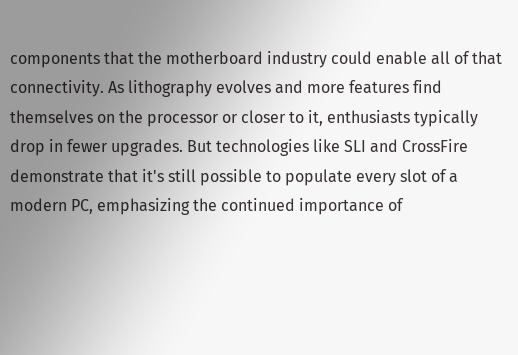components that the motherboard industry could enable all of that connectivity. As lithography evolves and more features find themselves on the processor or closer to it, enthusiasts typically drop in fewer upgrades. But technologies like SLI and CrossFire demonstrate that it's still possible to populate every slot of a modern PC, emphasizing the continued importance of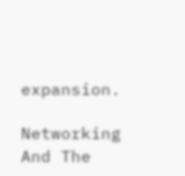expansion.

Networking And The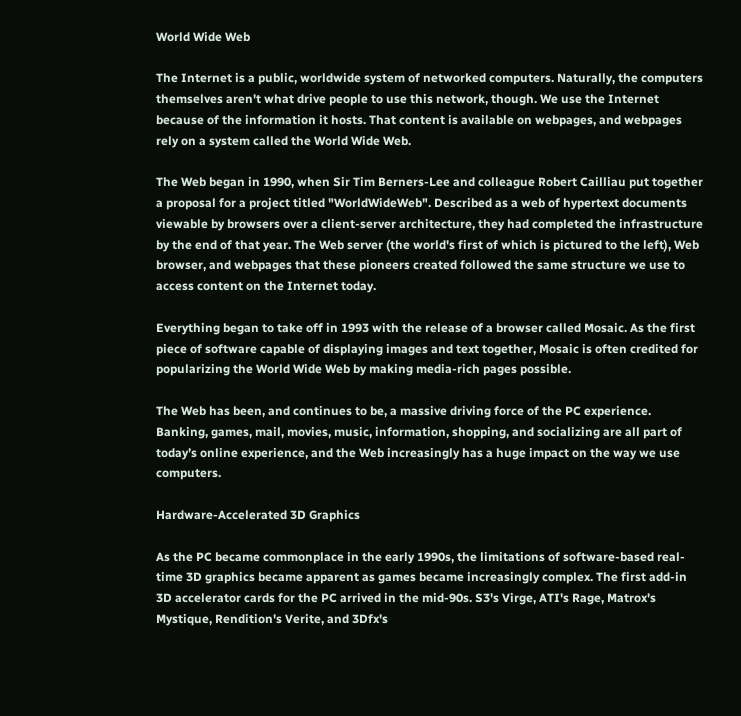World Wide Web

The Internet is a public, worldwide system of networked computers. Naturally, the computers themselves aren't what drive people to use this network, though. We use the Internet because of the information it hosts. That content is available on webpages, and webpages rely on a system called the World Wide Web.

The Web began in 1990, when Sir Tim Berners-Lee and colleague Robert Cailliau put together a proposal for a project titled "WorldWideWeb". Described as a web of hypertext documents viewable by browsers over a client-server architecture, they had completed the infrastructure by the end of that year. The Web server (the world's first of which is pictured to the left), Web browser, and webpages that these pioneers created followed the same structure we use to access content on the Internet today.

Everything began to take off in 1993 with the release of a browser called Mosaic. As the first piece of software capable of displaying images and text together, Mosaic is often credited for popularizing the World Wide Web by making media-rich pages possible.

The Web has been, and continues to be, a massive driving force of the PC experience. Banking, games, mail, movies, music, information, shopping, and socializing are all part of today’s online experience, and the Web increasingly has a huge impact on the way we use computers.

Hardware-Accelerated 3D Graphics

As the PC became commonplace in the early 1990s, the limitations of software-based real-time 3D graphics became apparent as games became increasingly complex. The first add-in 3D accelerator cards for the PC arrived in the mid-90s. S3's Virge, ATI's Rage, Matrox's Mystique, Rendition's Verite, and 3Dfx's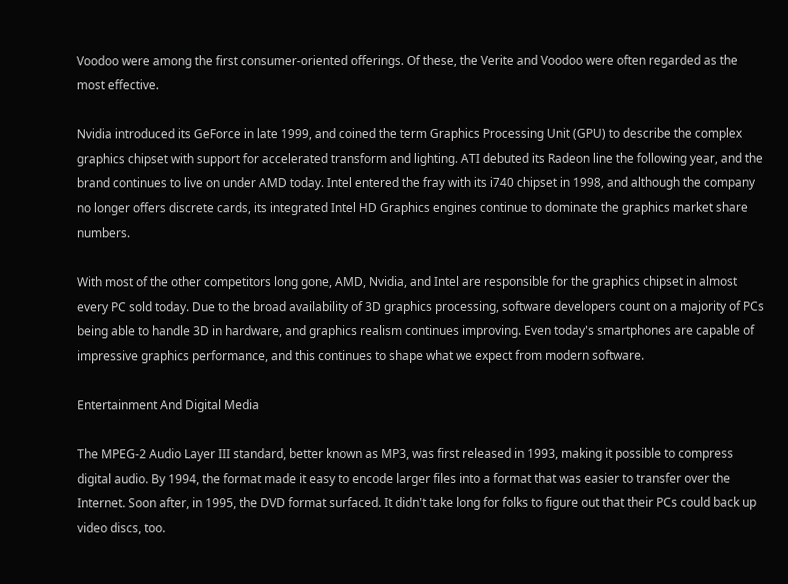Voodoo were among the first consumer-oriented offerings. Of these, the Verite and Voodoo were often regarded as the most effective.

Nvidia introduced its GeForce in late 1999, and coined the term Graphics Processing Unit (GPU) to describe the complex graphics chipset with support for accelerated transform and lighting. ATI debuted its Radeon line the following year, and the brand continues to live on under AMD today. Intel entered the fray with its i740 chipset in 1998, and although the company no longer offers discrete cards, its integrated Intel HD Graphics engines continue to dominate the graphics market share numbers.

With most of the other competitors long gone, AMD, Nvidia, and Intel are responsible for the graphics chipset in almost every PC sold today. Due to the broad availability of 3D graphics processing, software developers count on a majority of PCs being able to handle 3D in hardware, and graphics realism continues improving. Even today's smartphones are capable of impressive graphics performance, and this continues to shape what we expect from modern software.

Entertainment And Digital Media

The MPEG-2 Audio Layer III standard, better known as MP3, was first released in 1993, making it possible to compress digital audio. By 1994, the format made it easy to encode larger files into a format that was easier to transfer over the Internet. Soon after, in 1995, the DVD format surfaced. It didn't take long for folks to figure out that their PCs could back up video discs, too.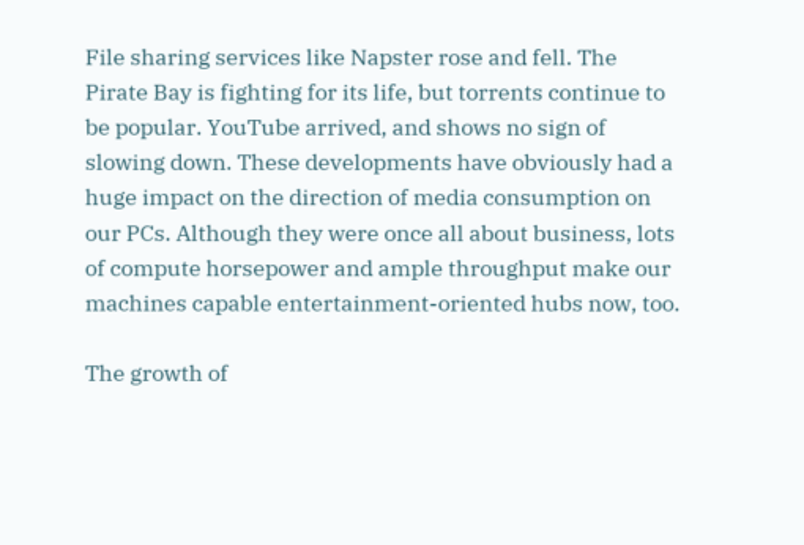File sharing services like Napster rose and fell. The Pirate Bay is fighting for its life, but torrents continue to be popular. YouTube arrived, and shows no sign of slowing down. These developments have obviously had a huge impact on the direction of media consumption on our PCs. Although they were once all about business, lots of compute horsepower and ample throughput make our machines capable entertainment-oriented hubs now, too.

The growth of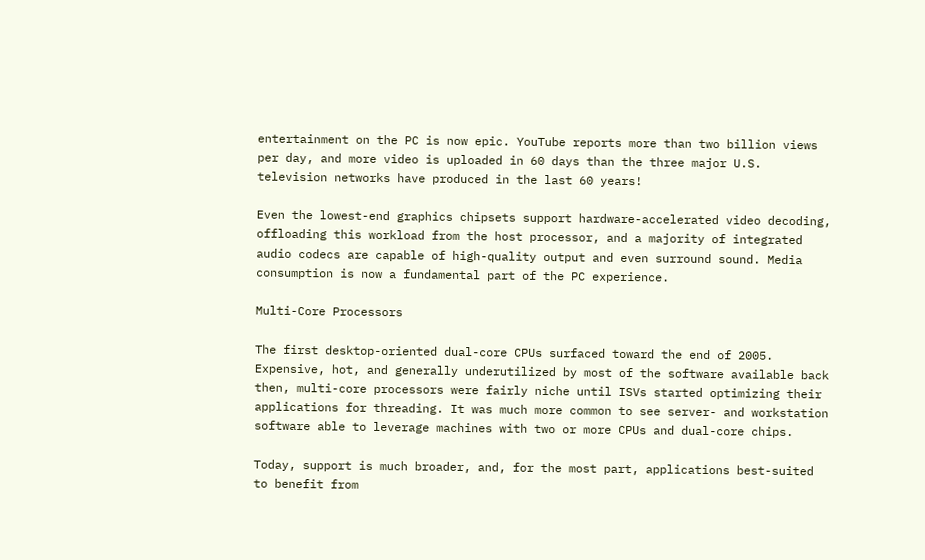entertainment on the PC is now epic. YouTube reports more than two billion views per day, and more video is uploaded in 60 days than the three major U.S. television networks have produced in the last 60 years!

Even the lowest-end graphics chipsets support hardware-accelerated video decoding, offloading this workload from the host processor, and a majority of integrated audio codecs are capable of high-quality output and even surround sound. Media consumption is now a fundamental part of the PC experience.

Multi-Core Processors

The first desktop-oriented dual-core CPUs surfaced toward the end of 2005. Expensive, hot, and generally underutilized by most of the software available back then, multi-core processors were fairly niche until ISVs started optimizing their applications for threading. It was much more common to see server- and workstation software able to leverage machines with two or more CPUs and dual-core chips.

Today, support is much broader, and, for the most part, applications best-suited to benefit from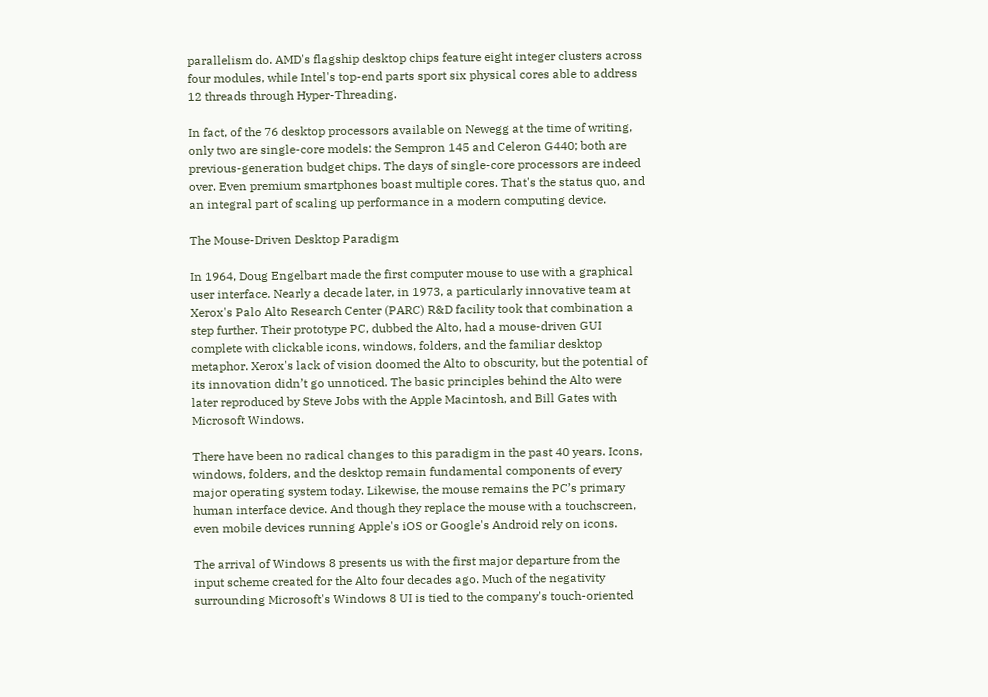parallelism do. AMD's flagship desktop chips feature eight integer clusters across four modules, while Intel's top-end parts sport six physical cores able to address 12 threads through Hyper-Threading.

In fact, of the 76 desktop processors available on Newegg at the time of writing, only two are single-core models: the Sempron 145 and Celeron G440; both are previous-generation budget chips. The days of single-core processors are indeed over. Even premium smartphones boast multiple cores. That's the status quo, and an integral part of scaling up performance in a modern computing device.

The Mouse-Driven Desktop Paradigm

In 1964, Doug Engelbart made the first computer mouse to use with a graphical user interface. Nearly a decade later, in 1973, a particularly innovative team at Xerox's Palo Alto Research Center (PARC) R&D facility took that combination a step further. Their prototype PC, dubbed the Alto, had a mouse-driven GUI complete with clickable icons, windows, folders, and the familiar desktop metaphor. Xerox's lack of vision doomed the Alto to obscurity, but the potential of its innovation didn’t go unnoticed. The basic principles behind the Alto were later reproduced by Steve Jobs with the Apple Macintosh, and Bill Gates with Microsoft Windows.

There have been no radical changes to this paradigm in the past 40 years. Icons, windows, folders, and the desktop remain fundamental components of every major operating system today. Likewise, the mouse remains the PC’s primary human interface device. And though they replace the mouse with a touchscreen, even mobile devices running Apple's iOS or Google's Android rely on icons.

The arrival of Windows 8 presents us with the first major departure from the input scheme created for the Alto four decades ago. Much of the negativity surrounding Microsoft's Windows 8 UI is tied to the company's touch-oriented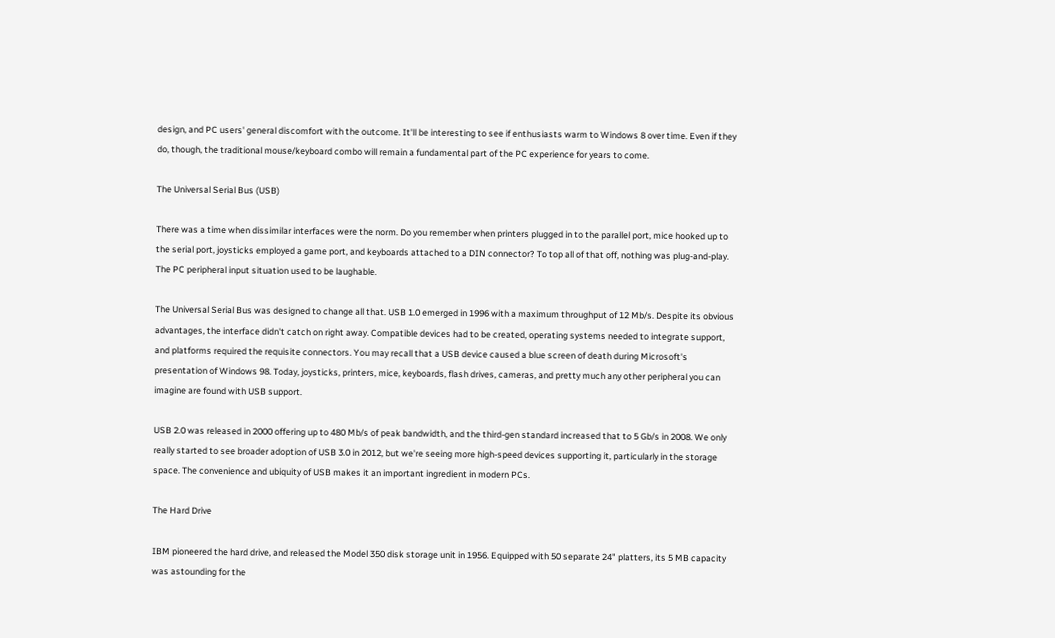design, and PC users' general discomfort with the outcome. It'll be interesting to see if enthusiasts warm to Windows 8 over time. Even if they do, though, the traditional mouse/keyboard combo will remain a fundamental part of the PC experience for years to come.

The Universal Serial Bus (USB)

There was a time when dissimilar interfaces were the norm. Do you remember when printers plugged in to the parallel port, mice hooked up to the serial port, joysticks employed a game port, and keyboards attached to a DIN connector? To top all of that off, nothing was plug-and-play. The PC peripheral input situation used to be laughable.

The Universal Serial Bus was designed to change all that. USB 1.0 emerged in 1996 with a maximum throughput of 12 Mb/s. Despite its obvious advantages, the interface didn't catch on right away. Compatible devices had to be created, operating systems needed to integrate support, and platforms required the requisite connectors. You may recall that a USB device caused a blue screen of death during Microsoft's presentation of Windows 98. Today, joysticks, printers, mice, keyboards, flash drives, cameras, and pretty much any other peripheral you can imagine are found with USB support.

USB 2.0 was released in 2000 offering up to 480 Mb/s of peak bandwidth, and the third-gen standard increased that to 5 Gb/s in 2008. We only really started to see broader adoption of USB 3.0 in 2012, but we're seeing more high-speed devices supporting it, particularly in the storage space. The convenience and ubiquity of USB makes it an important ingredient in modern PCs.

The Hard Drive

IBM pioneered the hard drive, and released the Model 350 disk storage unit in 1956. Equipped with 50 separate 24" platters, its 5 MB capacity was astounding for the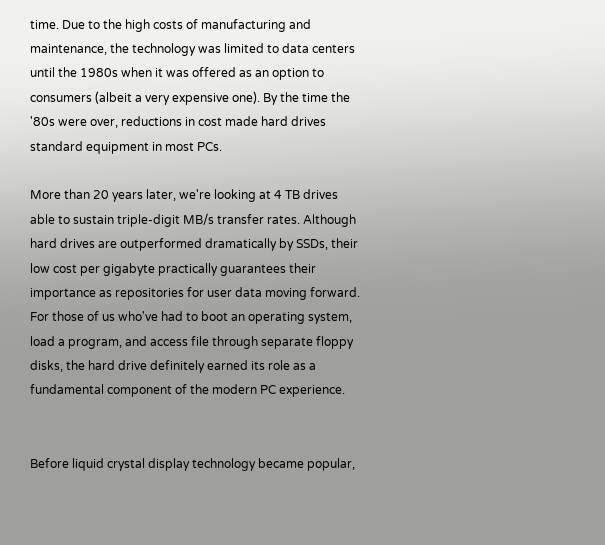time. Due to the high costs of manufacturing and maintenance, the technology was limited to data centers until the 1980s when it was offered as an option to consumers (albeit a very expensive one). By the time the '80s were over, reductions in cost made hard drives standard equipment in most PCs.

More than 20 years later, we're looking at 4 TB drives able to sustain triple-digit MB/s transfer rates. Although hard drives are outperformed dramatically by SSDs, their low cost per gigabyte practically guarantees their importance as repositories for user data moving forward. For those of us who've had to boot an operating system, load a program, and access file through separate floppy disks, the hard drive definitely earned its role as a fundamental component of the modern PC experience.


Before liquid crystal display technology became popular,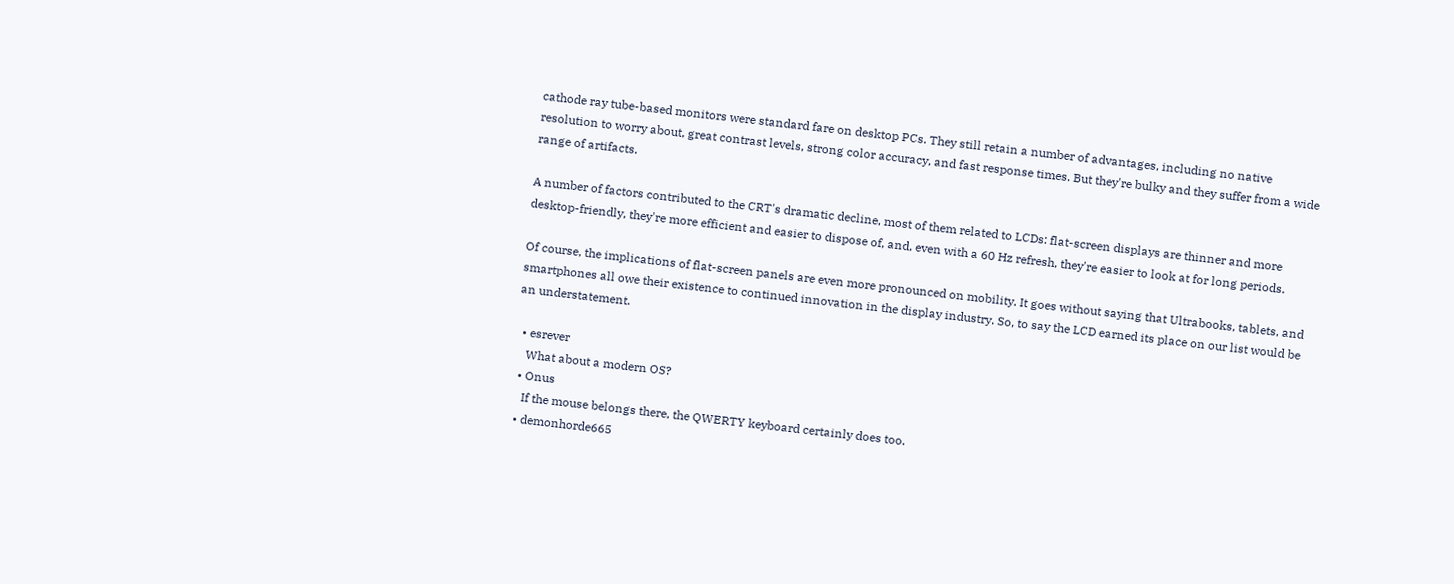cathode ray tube-based monitors were standard fare on desktop PCs. They still retain a number of advantages, including no native resolution to worry about, great contrast levels, strong color accuracy, and fast response times. But they're bulky and they suffer from a wide range of artifacts.

A number of factors contributed to the CRT's dramatic decline, most of them related to LCDs: flat-screen displays are thinner and more desktop-friendly, they're more efficient and easier to dispose of, and, even with a 60 Hz refresh, they're easier to look at for long periods.

Of course, the implications of flat-screen panels are even more pronounced on mobility. It goes without saying that Ultrabooks, tablets, and smartphones all owe their existence to continued innovation in the display industry. So, to say the LCD earned its place on our list would be an understatement.

  • esrever
    What about a modern OS?
  • Onus
    If the mouse belongs there, the QWERTY keyboard certainly does too.
  • demonhorde665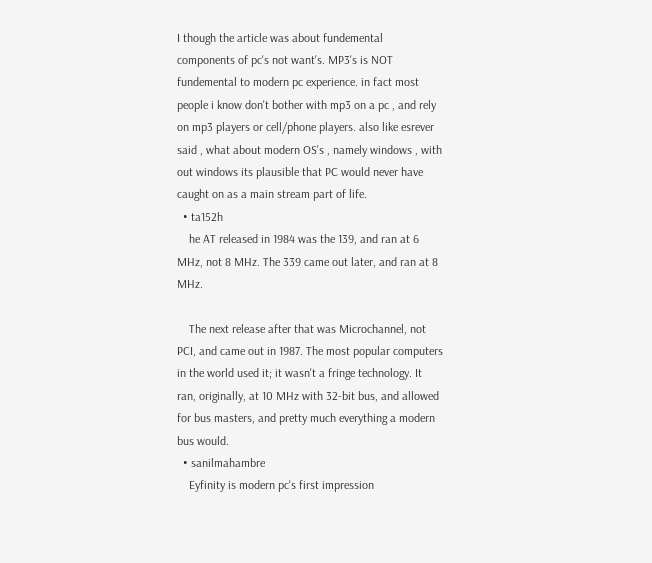I though the article was about fundemental components of pc's not want's. MP3's is NOT fundemental to modern pc experience. in fact most people i know don't bother with mp3 on a pc , and rely on mp3 players or cell/phone players. also like esrever said , what about modern OS's , namely windows , with out windows its plausible that PC would never have caught on as a main stream part of life.
  • ta152h
    he AT released in 1984 was the 139, and ran at 6 MHz, not 8 MHz. The 339 came out later, and ran at 8 MHz.

    The next release after that was Microchannel, not PCI, and came out in 1987. The most popular computers in the world used it; it wasn't a fringe technology. It ran, originally, at 10 MHz with 32-bit bus, and allowed for bus masters, and pretty much everything a modern bus would.
  • sanilmahambre
    Eyfinity is modern pc's first impression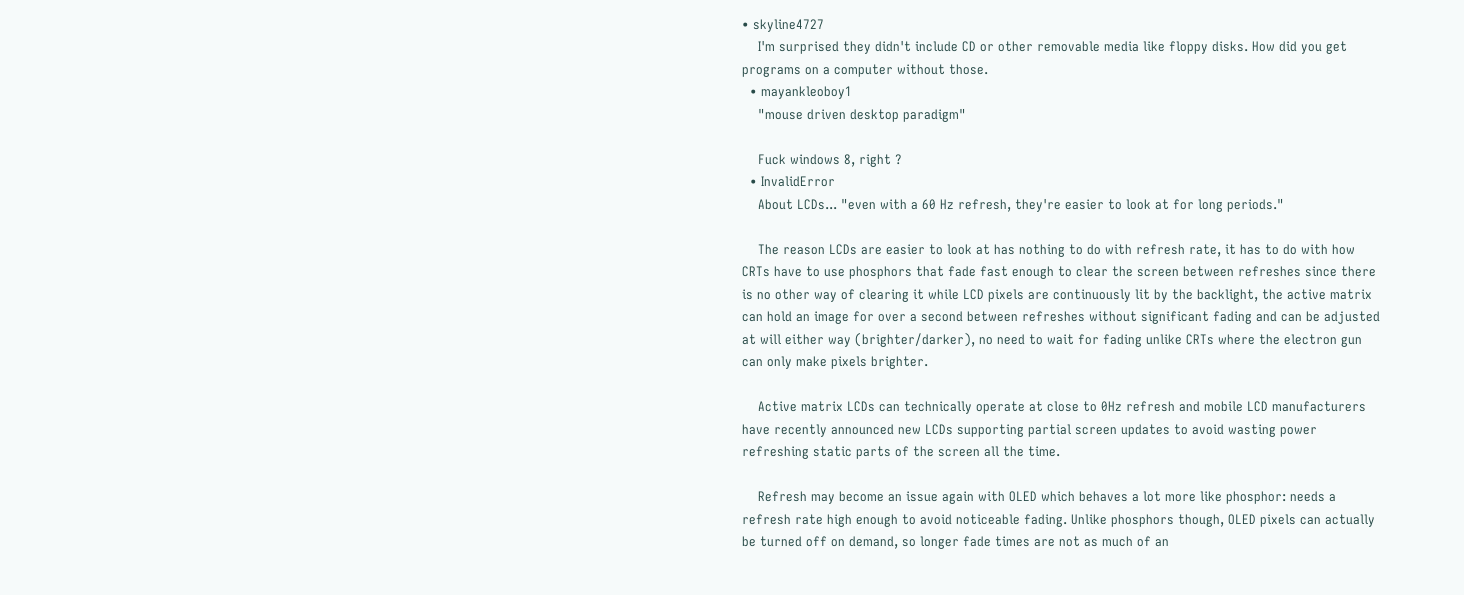• skyline4727
    I'm surprised they didn't include CD or other removable media like floppy disks. How did you get programs on a computer without those.
  • mayankleoboy1
    "mouse driven desktop paradigm"

    Fuck windows 8, right ?
  • InvalidError
    About LCDs... "even with a 60 Hz refresh, they're easier to look at for long periods."

    The reason LCDs are easier to look at has nothing to do with refresh rate, it has to do with how CRTs have to use phosphors that fade fast enough to clear the screen between refreshes since there is no other way of clearing it while LCD pixels are continuously lit by the backlight, the active matrix can hold an image for over a second between refreshes without significant fading and can be adjusted at will either way (brighter/darker), no need to wait for fading unlike CRTs where the electron gun can only make pixels brighter.

    Active matrix LCDs can technically operate at close to 0Hz refresh and mobile LCD manufacturers have recently announced new LCDs supporting partial screen updates to avoid wasting power refreshing static parts of the screen all the time.

    Refresh may become an issue again with OLED which behaves a lot more like phosphor: needs a refresh rate high enough to avoid noticeable fading. Unlike phosphors though, OLED pixels can actually be turned off on demand, so longer fade times are not as much of an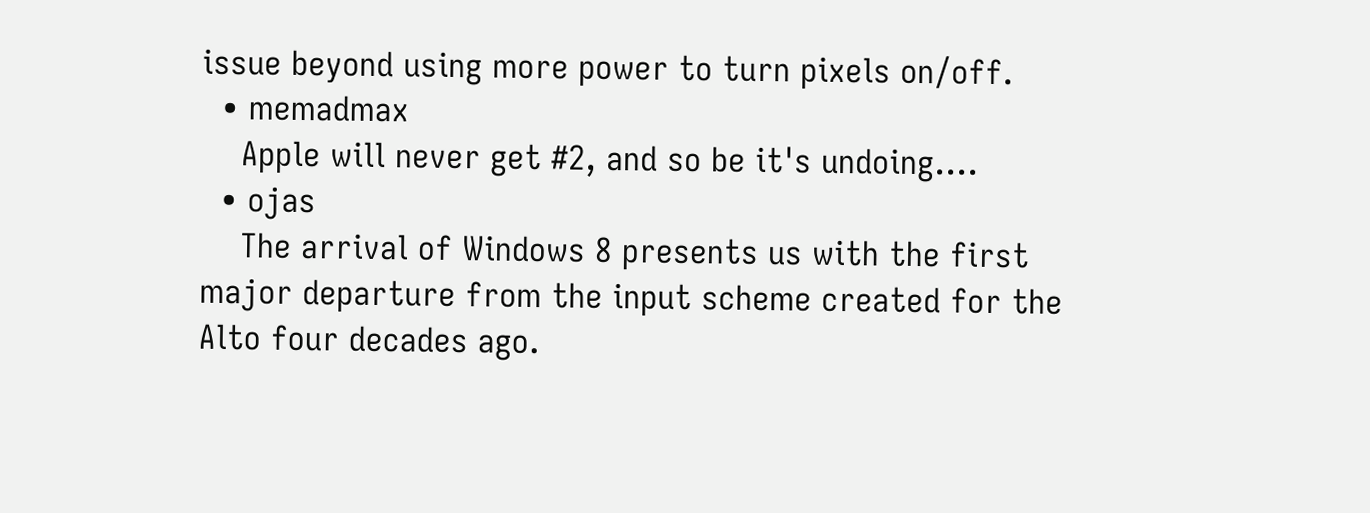issue beyond using more power to turn pixels on/off.
  • memadmax
    Apple will never get #2, and so be it's undoing....
  • ojas
    The arrival of Windows 8 presents us with the first major departure from the input scheme created for the Alto four decades ago.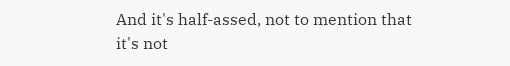And it's half-assed, not to mention that it's not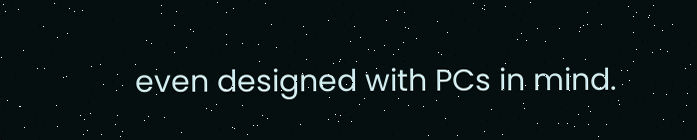even designed with PCs in mind.